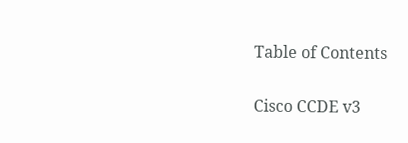Table of Contents

Cisco CCDE v3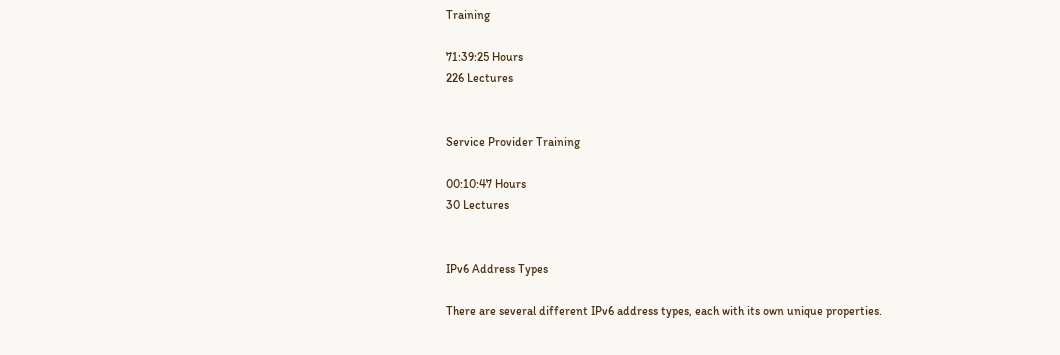Training

71:39:25 Hours
226 Lectures


Service Provider Training

00:10:47 Hours
30 Lectures


IPv6 Address Types

There are several different IPv6 address types, each with its own unique properties.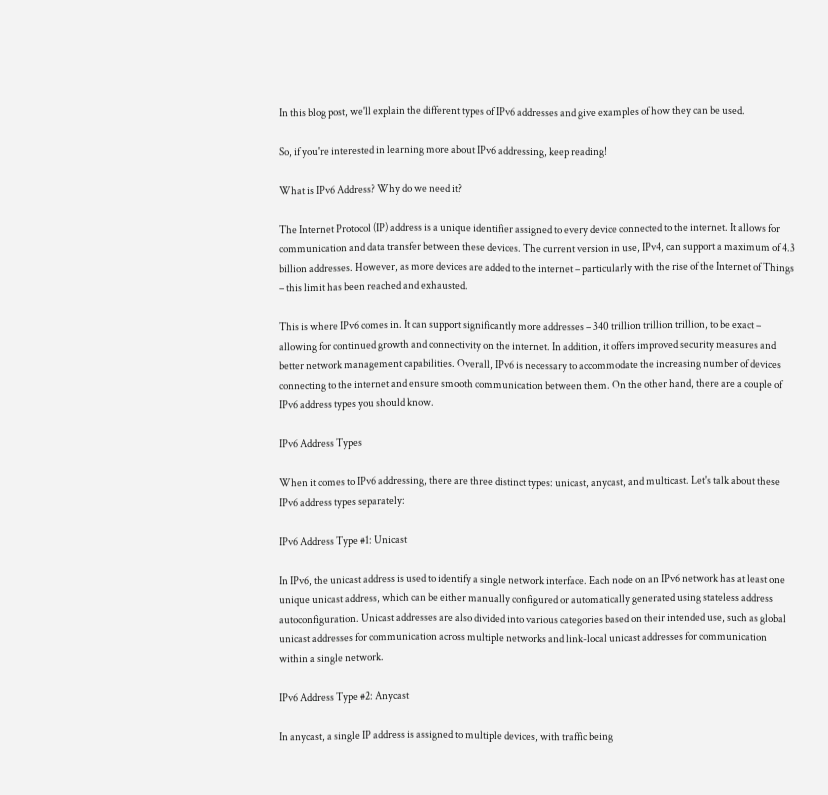In this blog post, we'll explain the different types of IPv6 addresses and give examples of how they can be used.

So, if you're interested in learning more about IPv6 addressing, keep reading!

What is IPv6 Address? Why do we need it?

The Internet Protocol (IP) address is a unique identifier assigned to every device connected to the internet. It allows for communication and data transfer between these devices. The current version in use, IPv4, can support a maximum of 4.3 billion addresses. However, as more devices are added to the internet – particularly with the rise of the Internet of Things – this limit has been reached and exhausted.

This is where IPv6 comes in. It can support significantly more addresses – 340 trillion trillion trillion, to be exact – allowing for continued growth and connectivity on the internet. In addition, it offers improved security measures and better network management capabilities. Overall, IPv6 is necessary to accommodate the increasing number of devices connecting to the internet and ensure smooth communication between them. On the other hand, there are a couple of IPv6 address types you should know.

IPv6 Address Types

When it comes to IPv6 addressing, there are three distinct types: unicast, anycast, and multicast. Let's talk about these IPv6 address types separately:

IPv6 Address Type #1: Unicast

In IPv6, the unicast address is used to identify a single network interface. Each node on an IPv6 network has at least one unique unicast address, which can be either manually configured or automatically generated using stateless address autoconfiguration. Unicast addresses are also divided into various categories based on their intended use, such as global unicast addresses for communication across multiple networks and link-local unicast addresses for communication within a single network.

IPv6 Address Type #2: Anycast

In anycast, a single IP address is assigned to multiple devices, with traffic being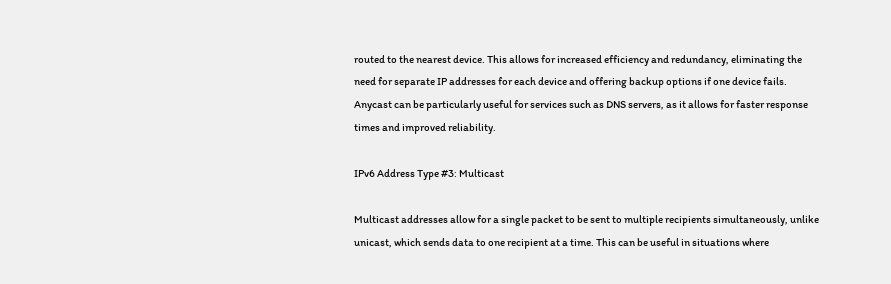routed to the nearest device. This allows for increased efficiency and redundancy, eliminating the need for separate IP addresses for each device and offering backup options if one device fails. Anycast can be particularly useful for services such as DNS servers, as it allows for faster response times and improved reliability.

IPv6 Address Type #3: Multicast

Multicast addresses allow for a single packet to be sent to multiple recipients simultaneously, unlike unicast, which sends data to one recipient at a time. This can be useful in situations where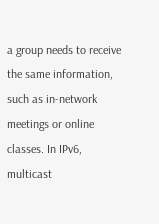a group needs to receive the same information, such as in-network meetings or online classes. In IPv6, multicast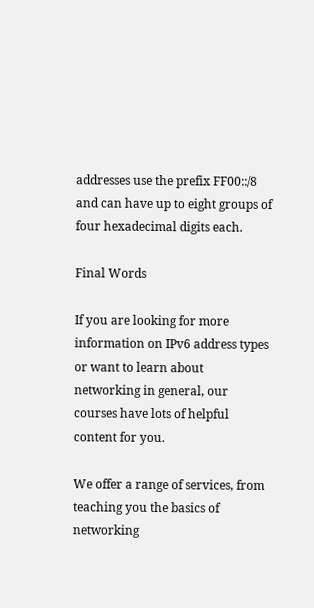addresses use the prefix FF00::/8 and can have up to eight groups of four hexadecimal digits each.

Final Words

If you are looking for more information on IPv6 address types or want to learn about networking in general, our courses have lots of helpful content for you.

We offer a range of services, from teaching you the basics of networking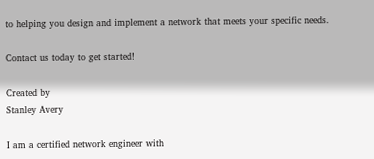to helping you design and implement a network that meets your specific needs.

Contact us today to get started!

Created by
Stanley Avery

I am a certified network engineer with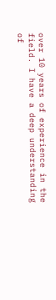over 10 years of experience in the field. I have a deep understanding of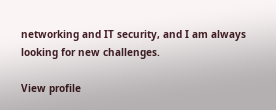networking and IT security, and I am always looking for new challenges.

View profile